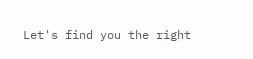Let's find you the right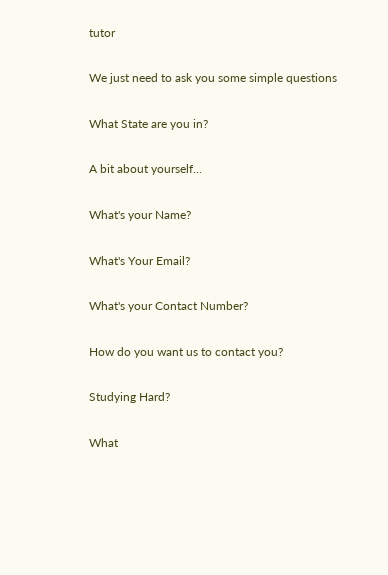tutor

We just need to ask you some simple questions

What State are you in?

A bit about yourself...

What's your Name?

What's Your Email?

What's your Contact Number?

How do you want us to contact you?

Studying Hard?

What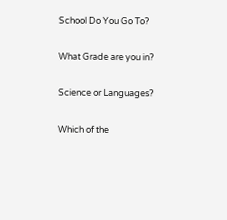School Do You Go To?

What Grade are you in?

Science or Languages?

Which of the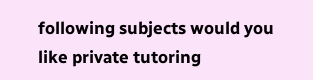following subjects would you like private tutoring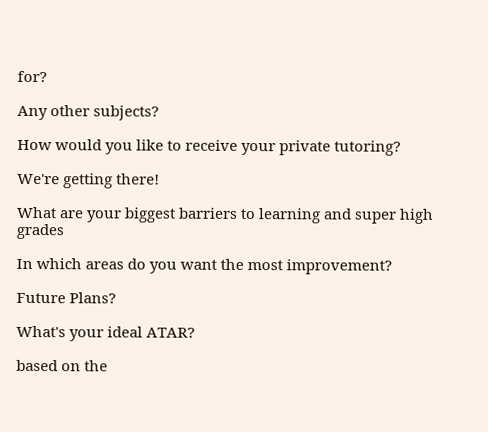for?

Any other subjects?

How would you like to receive your private tutoring?

We're getting there!

What are your biggest barriers to learning and super high grades

In which areas do you want the most improvement?

Future Plans?

What's your ideal ATAR?

based on the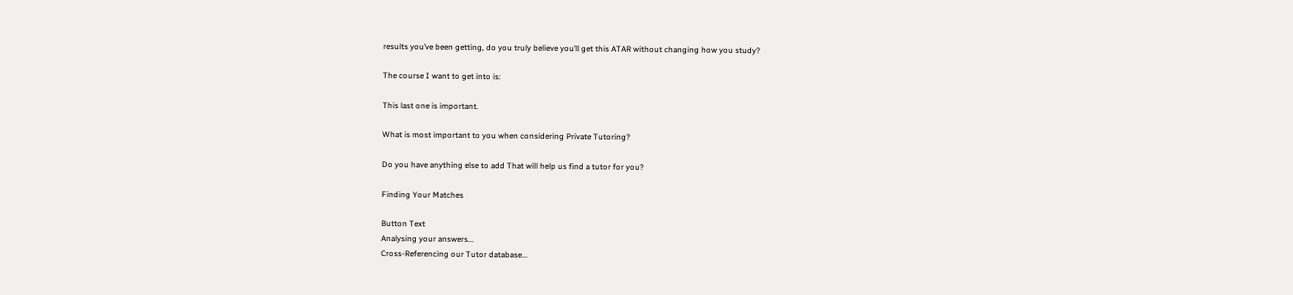results you’ve been getting, do you truly believe you’ll get this ATAR without changing how you study?

The course I want to get into is:

This last one is important.

What is most important to you when considering Private Tutoring?

Do you have anything else to add That will help us find a tutor for you?

Finding Your Matches

Button Text
Analysing your answers...
Cross-Referencing our Tutor database...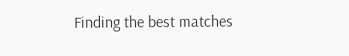Finding the best matches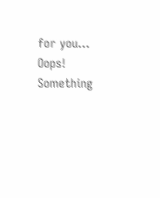for you...
Oops! Something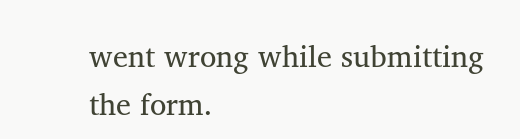went wrong while submitting the form.